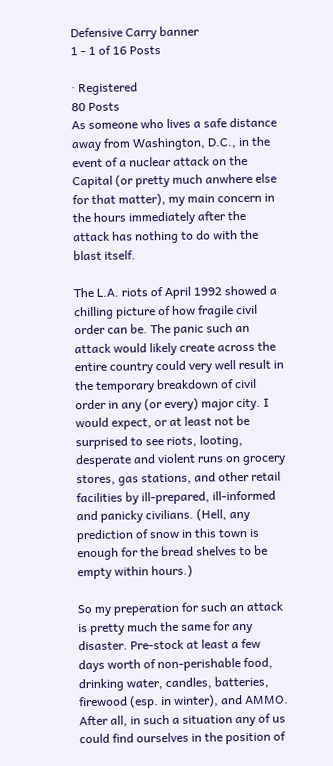Defensive Carry banner
1 - 1 of 16 Posts

· Registered
80 Posts
As someone who lives a safe distance away from Washington, D.C., in the event of a nuclear attack on the Capital (or pretty much anwhere else for that matter), my main concern in the hours immediately after the attack has nothing to do with the blast itself.

The L.A. riots of April 1992 showed a chilling picture of how fragile civil order can be. The panic such an attack would likely create across the entire country could very well result in the temporary breakdown of civil order in any (or every) major city. I would expect, or at least not be surprised to see riots, looting, desperate and violent runs on grocery stores, gas stations, and other retail facilities by ill-prepared, ill-informed and panicky civilians. (Hell, any prediction of snow in this town is enough for the bread shelves to be empty within hours.)

So my preperation for such an attack is pretty much the same for any disaster. Pre-stock at least a few days worth of non-perishable food, drinking water, candles, batteries, firewood (esp. in winter), and AMMO. After all, in such a situation any of us could find ourselves in the position of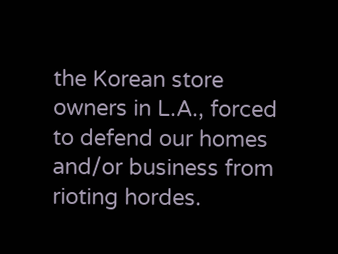the Korean store owners in L.A., forced to defend our homes and/or business from rioting hordes.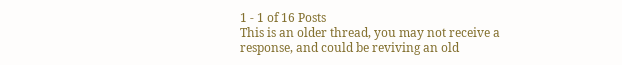1 - 1 of 16 Posts
This is an older thread, you may not receive a response, and could be reviving an old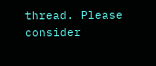thread. Please consider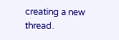creating a new thread.